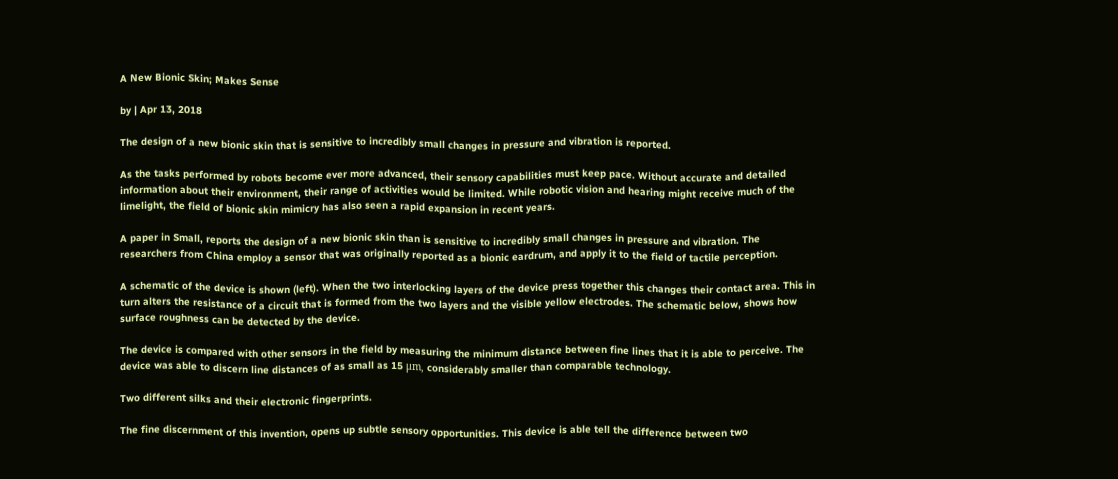A New Bionic Skin; Makes Sense

by | Apr 13, 2018

The design of a new bionic skin that is sensitive to incredibly small changes in pressure and vibration is reported.

As the tasks performed by robots become ever more advanced, their sensory capabilities must keep pace. Without accurate and detailed information about their environment, their range of activities would be limited. While robotic vision and hearing might receive much of the limelight, the field of bionic skin mimicry has also seen a rapid expansion in recent years.

A paper in Small, reports the design of a new bionic skin than is sensitive to incredibly small changes in pressure and vibration. The researchers from China employ a sensor that was originally reported as a bionic eardrum, and apply it to the field of tactile perception.

A schematic of the device is shown (left). When the two interlocking layers of the device press together this changes their contact area. This in turn alters the resistance of a circuit that is formed from the two layers and the visible yellow electrodes. The schematic below, shows how surface roughness can be detected by the device.

The device is compared with other sensors in the field by measuring the minimum distance between fine lines that it is able to perceive. The device was able to discern line distances of as small as 15 μm, considerably smaller than comparable technology.

Two different silks and their electronic fingerprints.

The fine discernment of this invention, opens up subtle sensory opportunities. This device is able tell the difference between two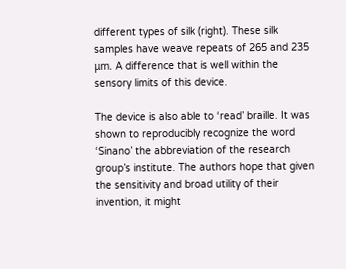different types of silk (right). These silk samples have weave repeats of 265 and 235 μm. A difference that is well within the sensory limits of this device.

The device is also able to ‘read’ braille. It was shown to reproducibly recognize the word ‘Sinano’ the abbreviation of the research group’s institute. The authors hope that given the sensitivity and broad utility of their invention, it might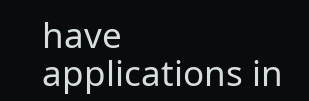have applications in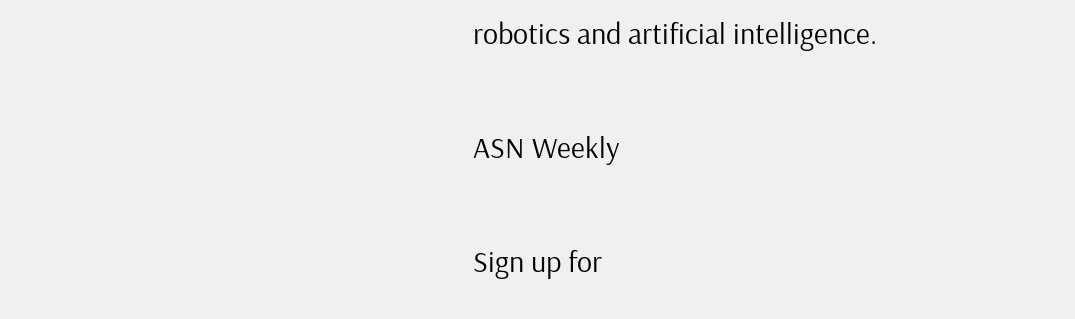robotics and artificial intelligence.

ASN Weekly

Sign up for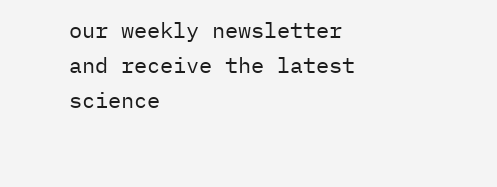our weekly newsletter and receive the latest science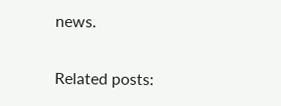news.

Related posts: